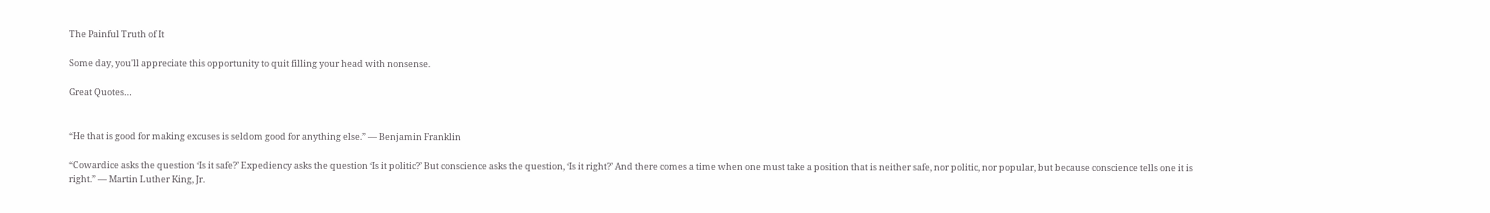The Painful Truth of It

Some day, you'll appreciate this opportunity to quit filling your head with nonsense.

Great Quotes…


“He that is good for making excuses is seldom good for anything else.” — Benjamin Franklin

“Cowardice asks the question ‘Is it safe?’ Expediency asks the question ‘Is it politic?’ But conscience asks the question, ‘Is it right?’ And there comes a time when one must take a position that is neither safe, nor politic, nor popular, but because conscience tells one it is right.” — Martin Luther King, Jr.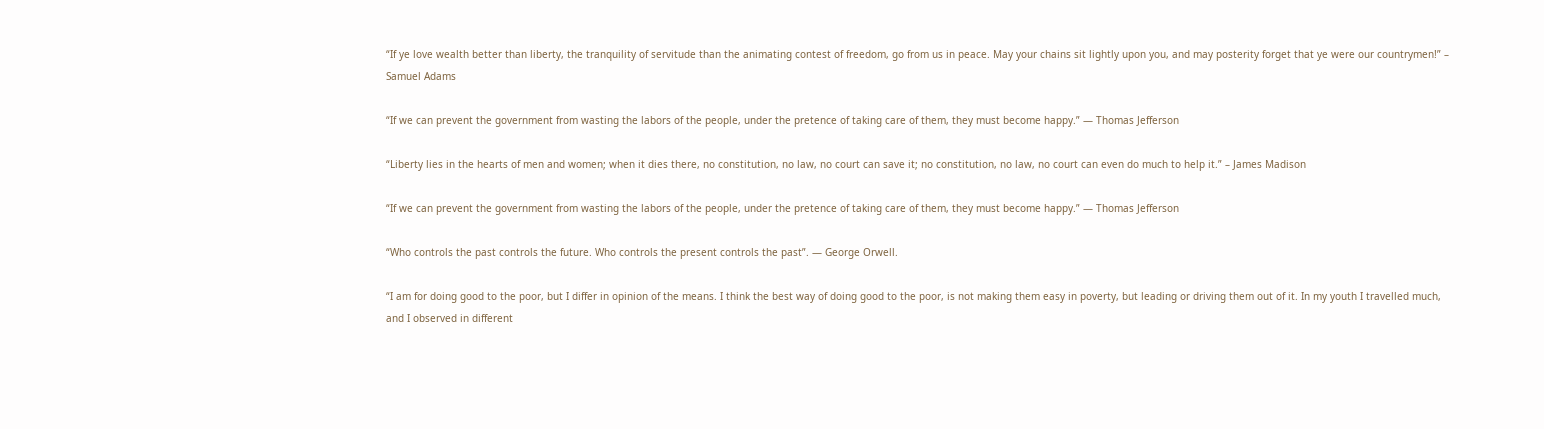“If ye love wealth better than liberty, the tranquility of servitude than the animating contest of freedom, go from us in peace. May your chains sit lightly upon you, and may posterity forget that ye were our countrymen!” – Samuel Adams

“If we can prevent the government from wasting the labors of the people, under the pretence of taking care of them, they must become happy.” — Thomas Jefferson

“Liberty lies in the hearts of men and women; when it dies there, no constitution, no law, no court can save it; no constitution, no law, no court can even do much to help it.” – James Madison

“If we can prevent the government from wasting the labors of the people, under the pretence of taking care of them, they must become happy.” — Thomas Jefferson

“Who controls the past controls the future. Who controls the present controls the past”. — George Orwell.

“I am for doing good to the poor, but I differ in opinion of the means. I think the best way of doing good to the poor, is not making them easy in poverty, but leading or driving them out of it. In my youth I travelled much, and I observed in different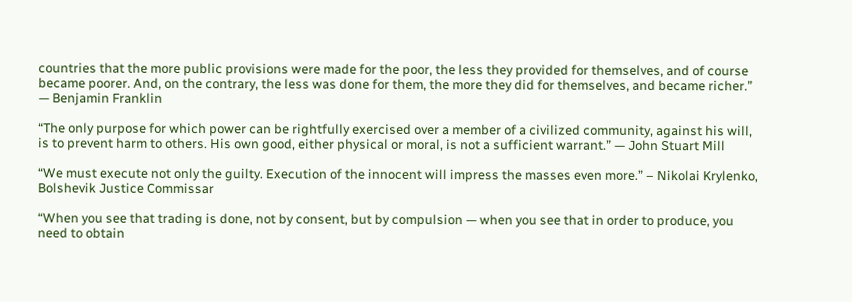countries that the more public provisions were made for the poor, the less they provided for themselves, and of course became poorer. And, on the contrary, the less was done for them, the more they did for themselves, and became richer.” — Benjamin Franklin

“The only purpose for which power can be rightfully exercised over a member of a civilized community, against his will, is to prevent harm to others. His own good, either physical or moral, is not a sufficient warrant.” — John Stuart Mill

“We must execute not only the guilty. Execution of the innocent will impress the masses even more.” – Nikolai Krylenko, Bolshevik Justice Commissar

“When you see that trading is done, not by consent, but by compulsion — when you see that in order to produce, you need to obtain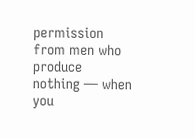permission from men who produce nothing — when you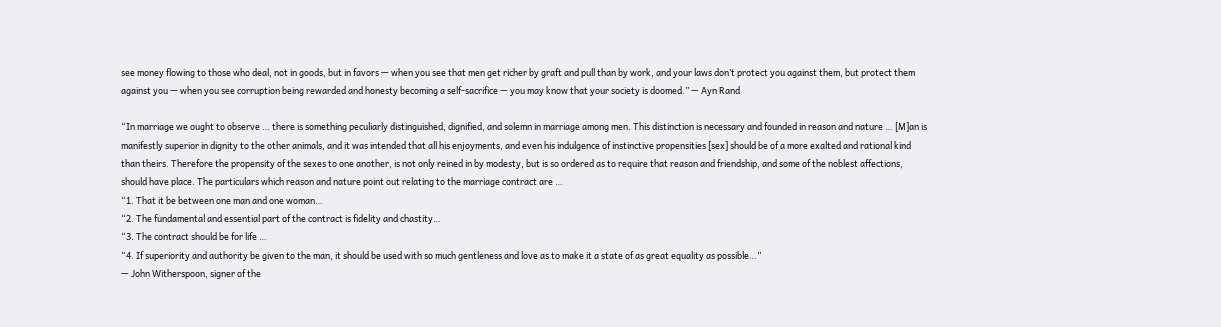see money flowing to those who deal, not in goods, but in favors — when you see that men get richer by graft and pull than by work, and your laws don’t protect you against them, but protect them against you — when you see corruption being rewarded and honesty becoming a self-sacrifice — you may know that your society is doomed.” — Ayn Rand

“In marriage we ought to observe … there is something peculiarly distinguished, dignified, and solemn in marriage among men. This distinction is necessary and founded in reason and nature … [M]an is manifestly superior in dignity to the other animals, and it was intended that all his enjoyments, and even his indulgence of instinctive propensities [sex] should be of a more exalted and rational kind than theirs. Therefore the propensity of the sexes to one another, is not only reined in by modesty, but is so ordered as to require that reason and friendship, and some of the noblest affections, should have place. The particulars which reason and nature point out relating to the marriage contract are …
“1. That it be between one man and one woman…
“2. The fundamental and essential part of the contract is fidelity and chastity…
“3. The contract should be for life …
“4. If superiority and authority be given to the man, it should be used with so much gentleness and love as to make it a state of as great equality as possible…”
— John Witherspoon, signer of the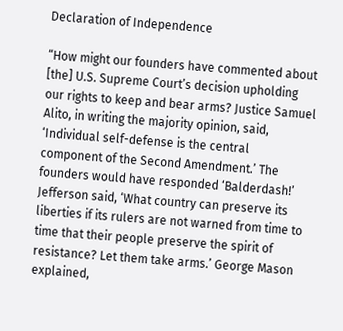Declaration of Independence

“How might our founders have commented about [the] U.S. Supreme Court’s decision upholding our rights to keep and bear arms? Justice Samuel Alito, in writing the majority opinion, said, ‘Individual self-defense is the central component of the Second Amendment.’ The founders would have responded ‘Balderdash!’ Jefferson said, ‘What country can preserve its liberties if its rulers are not warned from time to time that their people preserve the spirit of resistance? Let them take arms.’ George Mason explained,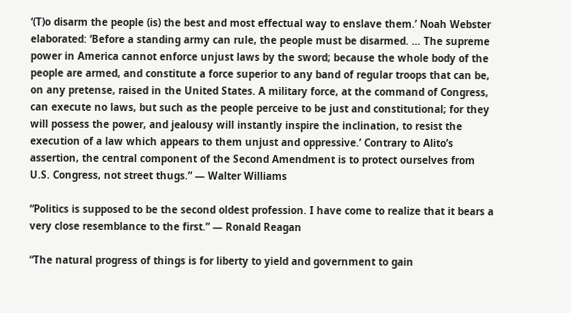‘(T)o disarm the people (is) the best and most effectual way to enslave them.’ Noah Webster elaborated: ‘Before a standing army can rule, the people must be disarmed. … The supreme power in America cannot enforce unjust laws by the sword; because the whole body of the people are armed, and constitute a force superior to any band of regular troops that can be, on any pretense, raised in the United States. A military force, at the command of Congress, can execute no laws, but such as the people perceive to be just and constitutional; for they will possess the power, and jealousy will instantly inspire the inclination, to resist the execution of a law which appears to them unjust and oppressive.’ Contrary to Alito’s assertion, the central component of the Second Amendment is to protect ourselves from U.S. Congress, not street thugs.” — Walter Williams

“Politics is supposed to be the second oldest profession. I have come to realize that it bears a very close resemblance to the first.” — Ronald Reagan

“The natural progress of things is for liberty to yield and government to gain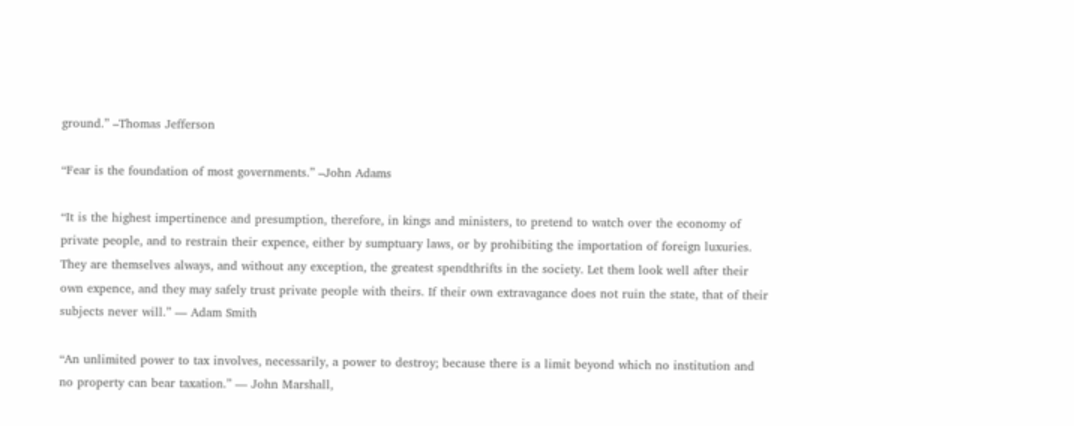ground.” –Thomas Jefferson

“Fear is the foundation of most governments.” –John Adams

“It is the highest impertinence and presumption, therefore, in kings and ministers, to pretend to watch over the economy of private people, and to restrain their expence, either by sumptuary laws, or by prohibiting the importation of foreign luxuries. They are themselves always, and without any exception, the greatest spendthrifts in the society. Let them look well after their own expence, and they may safely trust private people with theirs. If their own extravagance does not ruin the state, that of their subjects never will.” — Adam Smith

“An unlimited power to tax involves, necessarily, a power to destroy; because there is a limit beyond which no institution and no property can bear taxation.” — John Marshall,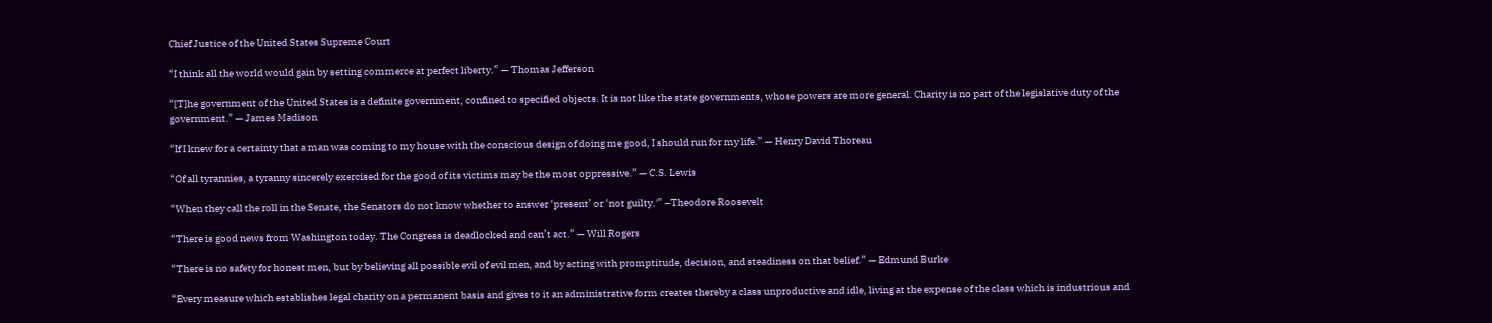Chief Justice of the United States Supreme Court

“I think all the world would gain by setting commerce at perfect liberty.” — Thomas Jefferson

“[T]he government of the United States is a definite government, confined to specified objects. It is not like the state governments, whose powers are more general. Charity is no part of the legislative duty of the government.” — James Madison

“If I knew for a certainty that a man was coming to my house with the conscious design of doing me good, I should run for my life.” — Henry David Thoreau

“Of all tyrannies, a tyranny sincerely exercised for the good of its victims may be the most oppressive.” — C.S. Lewis

“When they call the roll in the Senate, the Senators do not know whether to answer ‘present’ or ‘not guilty.'” –Theodore Roosevelt

“There is good news from Washington today. The Congress is deadlocked and can’t act.” — Will Rogers

“There is no safety for honest men, but by believing all possible evil of evil men, and by acting with promptitude, decision, and steadiness on that belief.” — Edmund Burke

“Every measure which establishes legal charity on a permanent basis and gives to it an administrative form creates thereby a class unproductive and idle, living at the expense of the class which is industrious and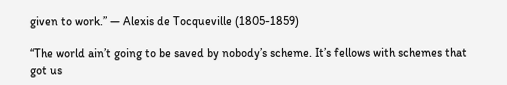given to work.” — Alexis de Tocqueville (1805-1859)

“The world ain’t going to be saved by nobody’s scheme. It’s fellows with schemes that got us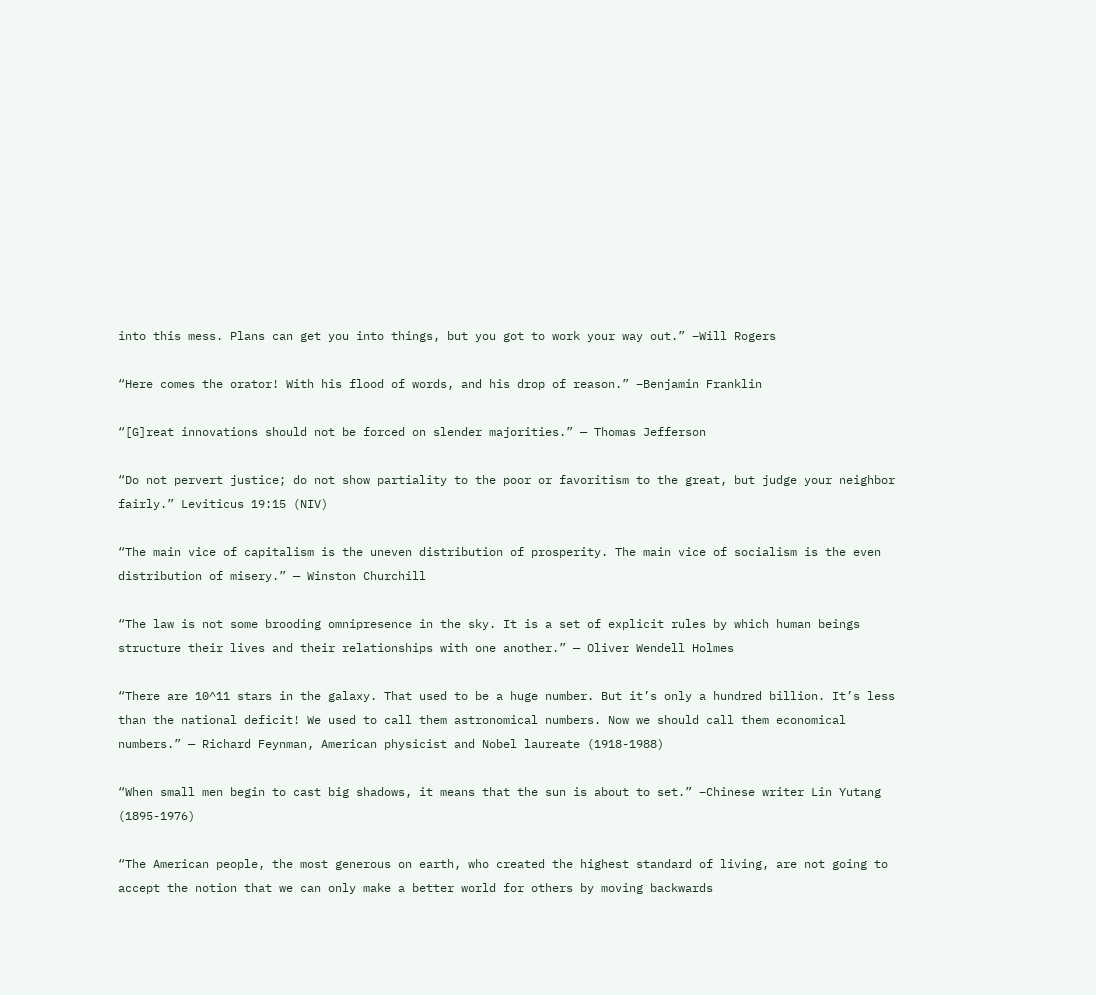into this mess. Plans can get you into things, but you got to work your way out.” –Will Rogers

“Here comes the orator! With his flood of words, and his drop of reason.” –Benjamin Franklin

“[G]reat innovations should not be forced on slender majorities.” — Thomas Jefferson

“Do not pervert justice; do not show partiality to the poor or favoritism to the great, but judge your neighbor fairly.” Leviticus 19:15 (NIV)

“The main vice of capitalism is the uneven distribution of prosperity. The main vice of socialism is the even distribution of misery.” — Winston Churchill

“The law is not some brooding omnipresence in the sky. It is a set of explicit rules by which human beings structure their lives and their relationships with one another.” — Oliver Wendell Holmes

“There are 10^11 stars in the galaxy. That used to be a huge number. But it’s only a hundred billion. It’s less than the national deficit! We used to call them astronomical numbers. Now we should call them economical numbers.” — Richard Feynman, American physicist and Nobel laureate (1918-1988)

“When small men begin to cast big shadows, it means that the sun is about to set.” –Chinese writer Lin Yutang (1895-1976)

“The American people, the most generous on earth, who created the highest standard of living, are not going to accept the notion that we can only make a better world for others by moving backwards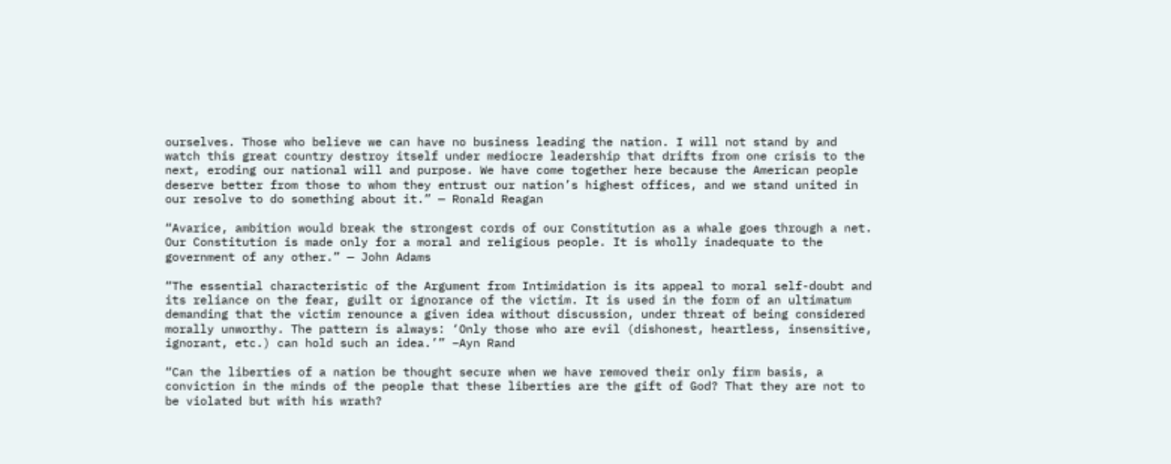ourselves. Those who believe we can have no business leading the nation. I will not stand by and watch this great country destroy itself under mediocre leadership that drifts from one crisis to the next, eroding our national will and purpose. We have come together here because the American people deserve better from those to whom they entrust our nation’s highest offices, and we stand united in our resolve to do something about it.” — Ronald Reagan

“Avarice, ambition would break the strongest cords of our Constitution as a whale goes through a net. Our Constitution is made only for a moral and religious people. It is wholly inadequate to the government of any other.” — John Adams

“The essential characteristic of the Argument from Intimidation is its appeal to moral self-doubt and its reliance on the fear, guilt or ignorance of the victim. It is used in the form of an ultimatum demanding that the victim renounce a given idea without discussion, under threat of being considered morally unworthy. The pattern is always: ‘Only those who are evil (dishonest, heartless, insensitive, ignorant, etc.) can hold such an idea.’” –Ayn Rand

“Can the liberties of a nation be thought secure when we have removed their only firm basis, a conviction in the minds of the people that these liberties are the gift of God? That they are not to be violated but with his wrath?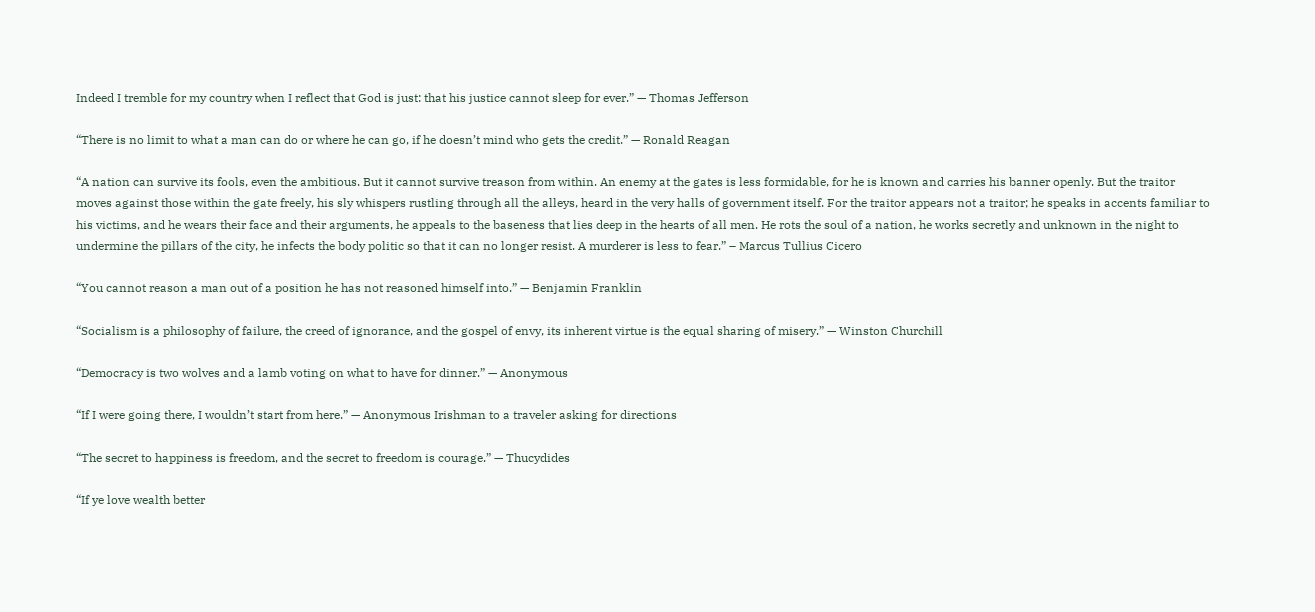Indeed I tremble for my country when I reflect that God is just: that his justice cannot sleep for ever.” — Thomas Jefferson

“There is no limit to what a man can do or where he can go, if he doesn’t mind who gets the credit.” — Ronald Reagan

“A nation can survive its fools, even the ambitious. But it cannot survive treason from within. An enemy at the gates is less formidable, for he is known and carries his banner openly. But the traitor moves against those within the gate freely, his sly whispers rustling through all the alleys, heard in the very halls of government itself. For the traitor appears not a traitor; he speaks in accents familiar to his victims, and he wears their face and their arguments, he appeals to the baseness that lies deep in the hearts of all men. He rots the soul of a nation, he works secretly and unknown in the night to undermine the pillars of the city, he infects the body politic so that it can no longer resist. A murderer is less to fear.” – Marcus Tullius Cicero

“You cannot reason a man out of a position he has not reasoned himself into.” — Benjamin Franklin

“Socialism is a philosophy of failure, the creed of ignorance, and the gospel of envy, its inherent virtue is the equal sharing of misery.” — Winston Churchill

“Democracy is two wolves and a lamb voting on what to have for dinner.” — Anonymous

“If I were going there, I wouldn’t start from here.” — Anonymous Irishman to a traveler asking for directions

“The secret to happiness is freedom, and the secret to freedom is courage.” — Thucydides

“If ye love wealth better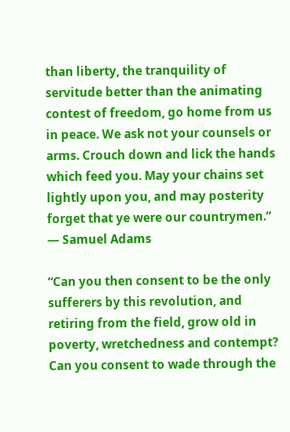than liberty, the tranquility of servitude better than the animating contest of freedom, go home from us in peace. We ask not your counsels or arms. Crouch down and lick the hands which feed you. May your chains set lightly upon you, and may posterity forget that ye were our countrymen.” — Samuel Adams

“Can you then consent to be the only sufferers by this revolution, and retiring from the field, grow old in poverty, wretchedness and contempt? Can you consent to wade through the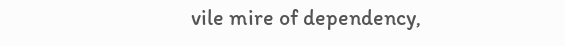vile mire of dependency,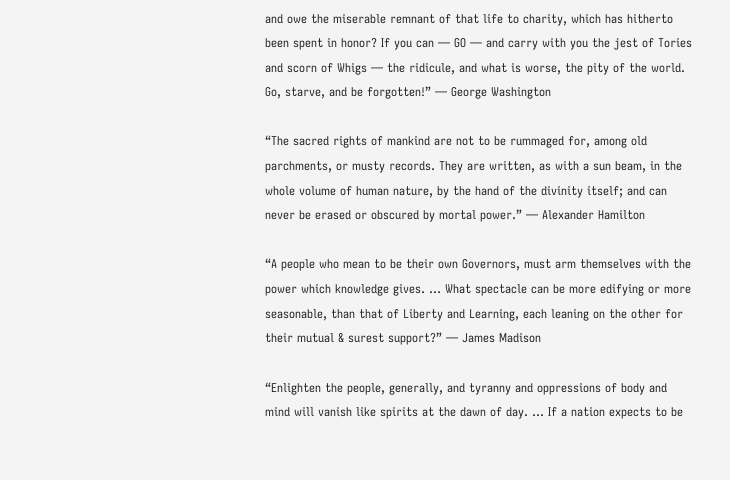and owe the miserable remnant of that life to charity, which has hitherto been spent in honor? If you can — GO — and carry with you the jest of Tories and scorn of Whigs — the ridicule, and what is worse, the pity of the world. Go, starve, and be forgotten!” — George Washington

“The sacred rights of mankind are not to be rummaged for, among old parchments, or musty records. They are written, as with a sun beam, in the whole volume of human nature, by the hand of the divinity itself; and can never be erased or obscured by mortal power.” — Alexander Hamilton

“A people who mean to be their own Governors, must arm themselves with the power which knowledge gives. … What spectacle can be more edifying or more seasonable, than that of Liberty and Learning, each leaning on the other for their mutual & surest support?” — James Madison

“Enlighten the people, generally, and tyranny and oppressions of body and mind will vanish like spirits at the dawn of day. … If a nation expects to be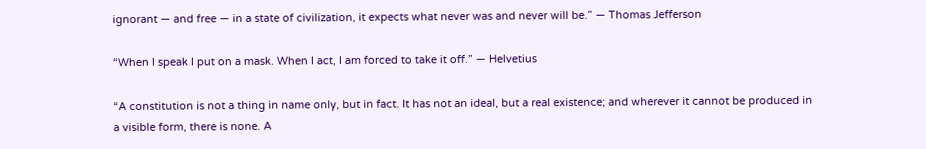ignorant — and free — in a state of civilization, it expects what never was and never will be.” — Thomas Jefferson

“When I speak I put on a mask. When I act, I am forced to take it off.” — Helvetius

“A constitution is not a thing in name only, but in fact. It has not an ideal, but a real existence; and wherever it cannot be produced in a visible form, there is none. A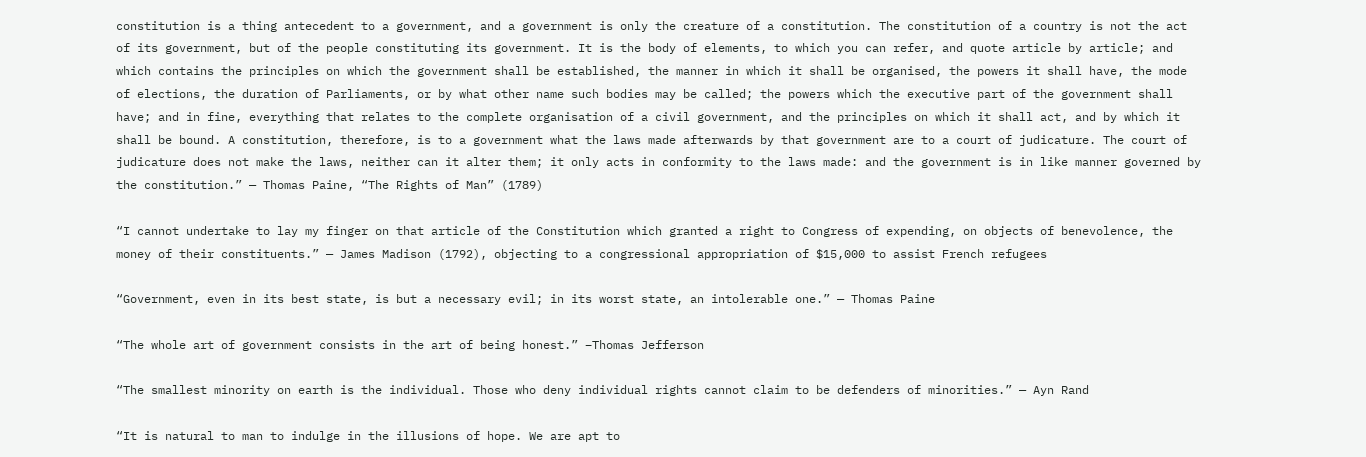constitution is a thing antecedent to a government, and a government is only the creature of a constitution. The constitution of a country is not the act of its government, but of the people constituting its government. It is the body of elements, to which you can refer, and quote article by article; and which contains the principles on which the government shall be established, the manner in which it shall be organised, the powers it shall have, the mode of elections, the duration of Parliaments, or by what other name such bodies may be called; the powers which the executive part of the government shall have; and in fine, everything that relates to the complete organisation of a civil government, and the principles on which it shall act, and by which it shall be bound. A constitution, therefore, is to a government what the laws made afterwards by that government are to a court of judicature. The court of judicature does not make the laws, neither can it alter them; it only acts in conformity to the laws made: and the government is in like manner governed by the constitution.” — Thomas Paine, “The Rights of Man” (1789)

“I cannot undertake to lay my finger on that article of the Constitution which granted a right to Congress of expending, on objects of benevolence, the money of their constituents.” — James Madison (1792), objecting to a congressional appropriation of $15,000 to assist French refugees

“Government, even in its best state, is but a necessary evil; in its worst state, an intolerable one.” — Thomas Paine

“The whole art of government consists in the art of being honest.” –Thomas Jefferson

“The smallest minority on earth is the individual. Those who deny individual rights cannot claim to be defenders of minorities.” — Ayn Rand

“It is natural to man to indulge in the illusions of hope. We are apt to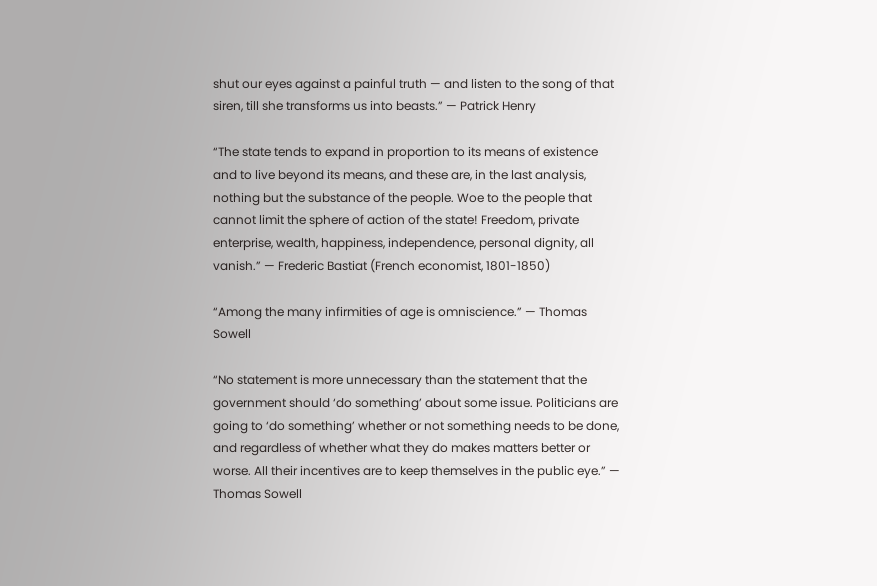shut our eyes against a painful truth — and listen to the song of that siren, till she transforms us into beasts.” — Patrick Henry

“The state tends to expand in proportion to its means of existence and to live beyond its means, and these are, in the last analysis, nothing but the substance of the people. Woe to the people that cannot limit the sphere of action of the state! Freedom, private enterprise, wealth, happiness, independence, personal dignity, all vanish.” — Frederic Bastiat (French economist, 1801-1850)

“Among the many infirmities of age is omniscience.” — Thomas Sowell

“No statement is more unnecessary than the statement that the government should ‘do something’ about some issue. Politicians are going to ‘do something’ whether or not something needs to be done, and regardless of whether what they do makes matters better or worse. All their incentives are to keep themselves in the public eye.” — Thomas Sowell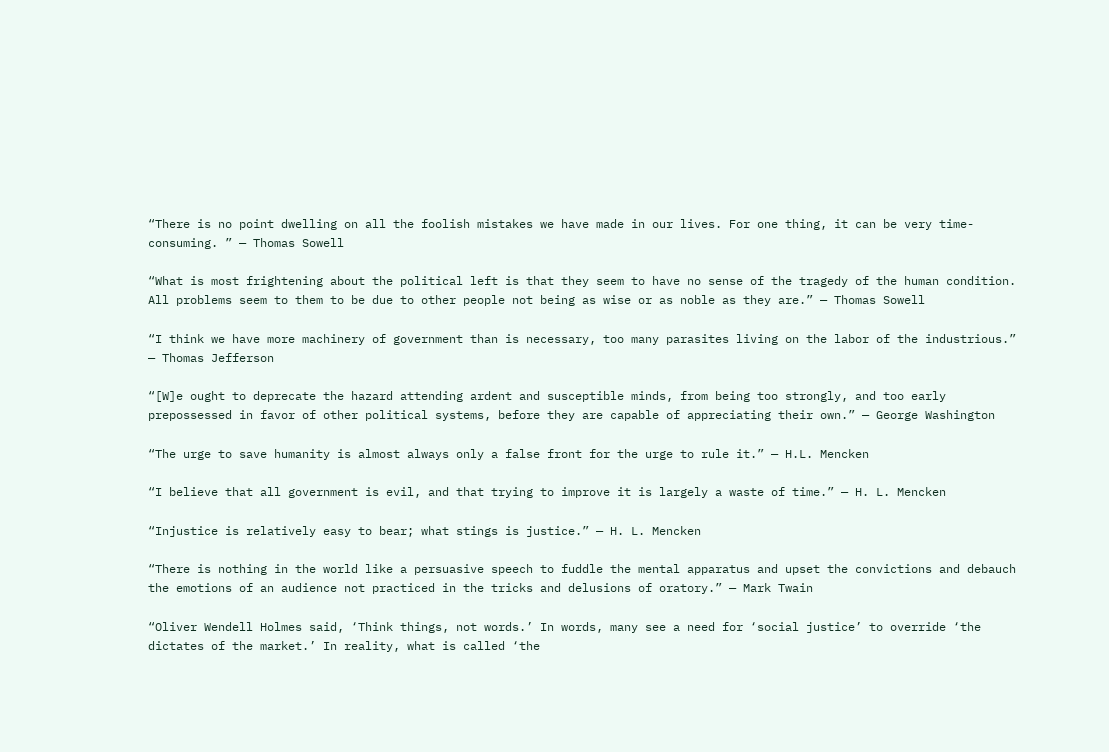“There is no point dwelling on all the foolish mistakes we have made in our lives. For one thing, it can be very time-consuming. ” — Thomas Sowell

“What is most frightening about the political left is that they seem to have no sense of the tragedy of the human condition. All problems seem to them to be due to other people not being as wise or as noble as they are.” — Thomas Sowell

“I think we have more machinery of government than is necessary, too many parasites living on the labor of the industrious.” — Thomas Jefferson

“[W]e ought to deprecate the hazard attending ardent and susceptible minds, from being too strongly, and too early prepossessed in favor of other political systems, before they are capable of appreciating their own.” — George Washington

“The urge to save humanity is almost always only a false front for the urge to rule it.” — H.L. Mencken

“I believe that all government is evil, and that trying to improve it is largely a waste of time.” — H. L. Mencken

“Injustice is relatively easy to bear; what stings is justice.” — H. L. Mencken

“There is nothing in the world like a persuasive speech to fuddle the mental apparatus and upset the convictions and debauch the emotions of an audience not practiced in the tricks and delusions of oratory.” — Mark Twain

“Oliver Wendell Holmes said, ‘Think things, not words.’ In words, many see a need for ‘social justice’ to override ‘the dictates of the market.’ In reality, what is called ‘the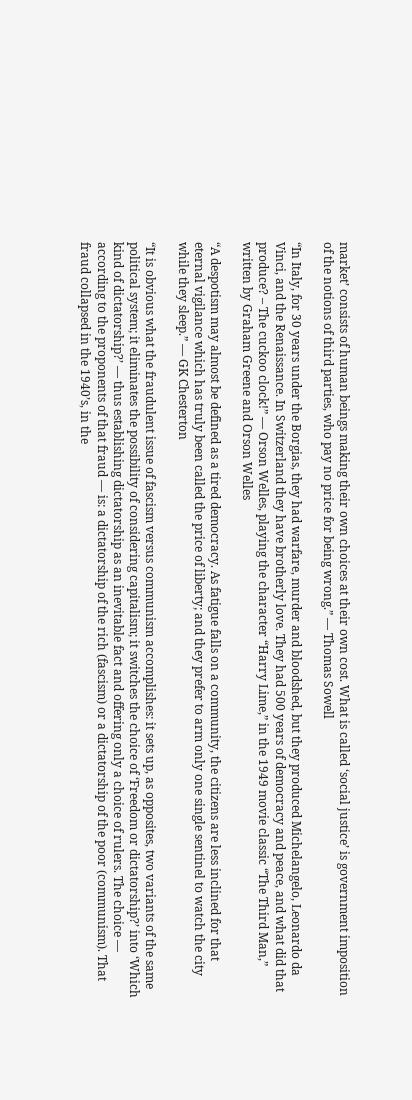market’ consists of human beings making their own choices at their own cost. What is called ‘social justice’ is government imposition of the notions of third parties, who pay no price for being wrong.” — Thomas Sowell

“In Italy, for 30 years under the Borgias, they had warfare, murder and bloodshed, but they produced Michelangelo, Leonardo da Vinci, and the Renaissance. In Switzerland they have brotherly love. They had 500 years of democracy and peace, and what did that produce? – The cuckoo clock!” — Orson Welles, playing the character “Harry Lime,” in the 1949 movie classic “The Third Man,” written by Graham Greene and Orson Welles

“A despotism may almost be defined as a tired democracy. As fatigue falls on a community, the citizens are less inclined for that eternal vigilance which has truly been called the price of liberty; and they prefer to arm only one single sentinel to watch the city while they sleep.” — GK Chesterton

“It is obvious what the fraudulent issue of fascism versus communism accomplishes: it sets up, as opposites, two variants of the same political system; it eliminates the possibility of considering capitalism; it switches the choice of ‘Freedom or dictatorship?’ into ‘Which kind of dictatorship?’ — thus establishing dictatorship as an inevitable fact and offering only a choice of rulers. The choice — according to the proponents of that fraud — is: a dictatorship of the rich (fascism) or a dictatorship of the poor (communism). That fraud collapsed in the 1940’s, in the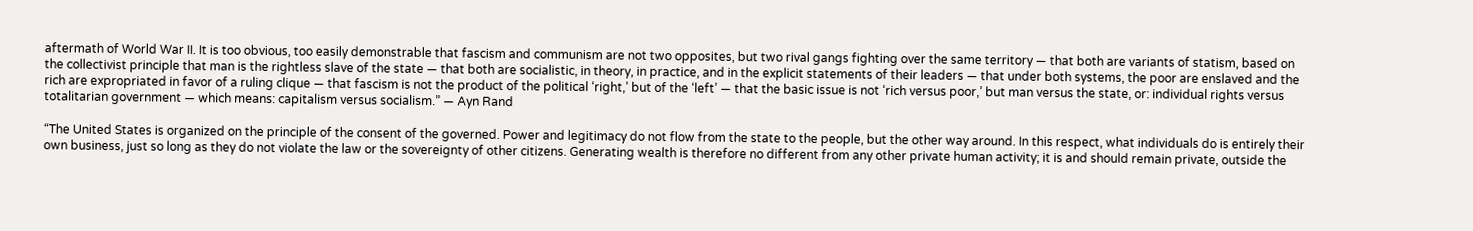aftermath of World War II. It is too obvious, too easily demonstrable that fascism and communism are not two opposites, but two rival gangs fighting over the same territory — that both are variants of statism, based on the collectivist principle that man is the rightless slave of the state — that both are socialistic, in theory, in practice, and in the explicit statements of their leaders — that under both systems, the poor are enslaved and the rich are expropriated in favor of a ruling clique — that fascism is not the product of the political ‘right,’ but of the ‘left’ — that the basic issue is not ‘rich versus poor,’ but man versus the state, or: individual rights versus totalitarian government — which means: capitalism versus socialism.” — Ayn Rand

“The United States is organized on the principle of the consent of the governed. Power and legitimacy do not flow from the state to the people, but the other way around. In this respect, what individuals do is entirely their own business, just so long as they do not violate the law or the sovereignty of other citizens. Generating wealth is therefore no different from any other private human activity; it is and should remain private, outside the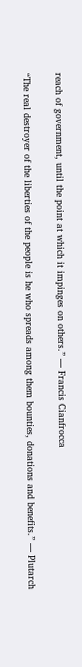reach of government, until the point at which it impinges on others.” — Francis Cianfrocca

“The real destroyer of the liberties of the people is he who spreads among them bounties, donations and benefits.” — Plutarch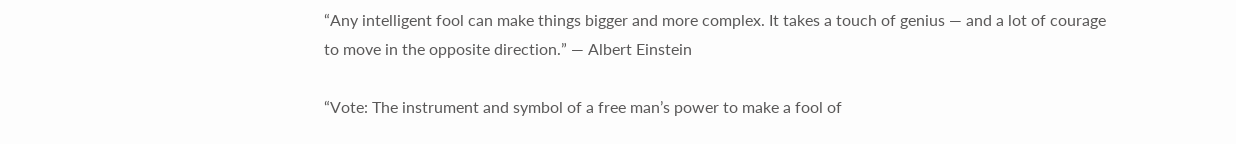“Any intelligent fool can make things bigger and more complex. It takes a touch of genius — and a lot of courage to move in the opposite direction.” — Albert Einstein

“Vote: The instrument and symbol of a free man’s power to make a fool of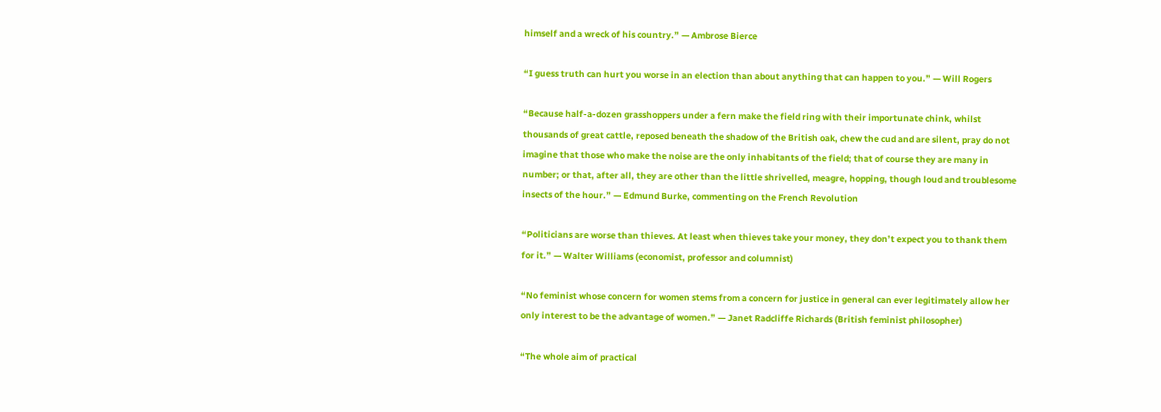himself and a wreck of his country.” — Ambrose Bierce

“I guess truth can hurt you worse in an election than about anything that can happen to you.” — Will Rogers

“Because half-a-dozen grasshoppers under a fern make the field ring with their importunate chink, whilst thousands of great cattle, reposed beneath the shadow of the British oak, chew the cud and are silent, pray do not imagine that those who make the noise are the only inhabitants of the field; that of course they are many in number; or that, after all, they are other than the little shrivelled, meagre, hopping, though loud and troublesome insects of the hour.” — Edmund Burke, commenting on the French Revolution

“Politicians are worse than thieves. At least when thieves take your money, they don’t expect you to thank them for it.” — Walter Williams (economist, professor and columnist)

“No feminist whose concern for women stems from a concern for justice in general can ever legitimately allow her only interest to be the advantage of women.” — Janet Radcliffe Richards (British feminist philosopher)

“The whole aim of practical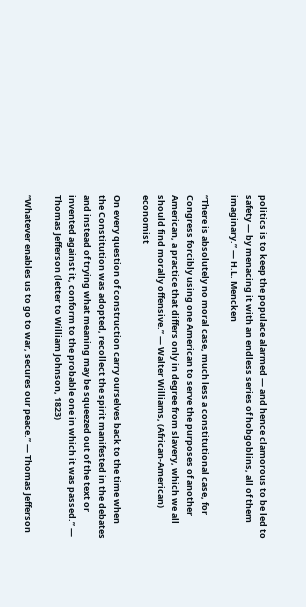politics is to keep the populace alarmed — and hence clamorous to be led to safety — by menacing it with an endless series of hobgoblins, all of them imaginary.” — H.L. Mencken

“There is absolutely no moral case, much less a constitutional case, for Congress forcibly using one American to serve the purposes of another American, a practice that differs only in degree from slavery, which we all should find morally offensive.” — Walter Williams, (African-American) economist

On every question of construction carry ourselves back to the time when the Constitution was adopted, recollect the spirit manifested in the debates and instead of trying what meaning may be squeezed out of the text or invented against it, conform to the probable one in which it was passed.” — Thomas Jefferson (letter to William Johnson, 1823)

“Whatever enables us to go to war, secures our peace.” — Thomas Jefferson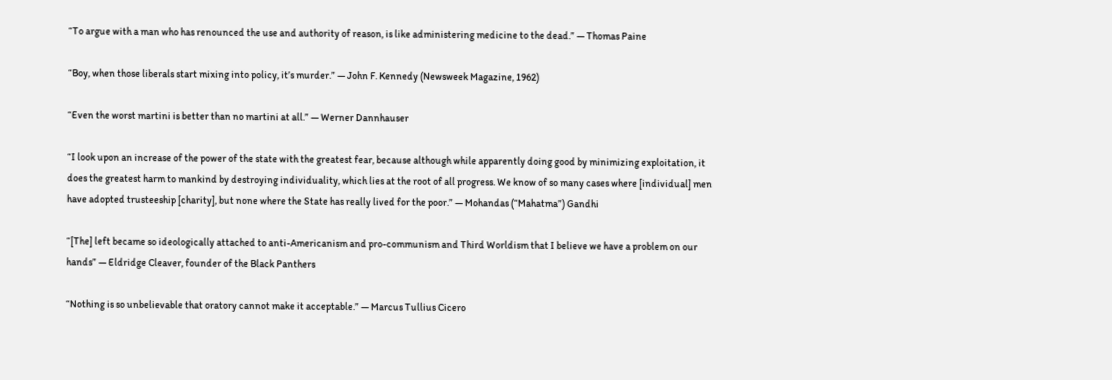“To argue with a man who has renounced the use and authority of reason, is like administering medicine to the dead.” — Thomas Paine

“Boy, when those liberals start mixing into policy, it’s murder.” — John F. Kennedy (Newsweek Magazine, 1962)

“Even the worst martini is better than no martini at all.” — Werner Dannhauser

“I look upon an increase of the power of the state with the greatest fear, because although while apparently doing good by minimizing exploitation, it does the greatest harm to mankind by destroying individuality, which lies at the root of all progress. We know of so many cases where [individual] men have adopted trusteeship [charity], but none where the State has really lived for the poor.” — Mohandas (“Mahatma”) Gandhi

“[The] left became so ideologically attached to anti-Americanism and pro-communism and Third Worldism that I believe we have a problem on our hands” — Eldridge Cleaver, founder of the Black Panthers

“Nothing is so unbelievable that oratory cannot make it acceptable.” — Marcus Tullius Cicero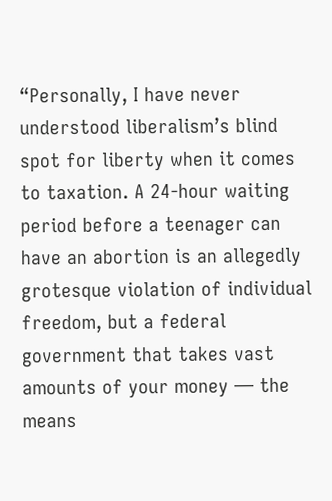“Personally, I have never understood liberalism’s blind spot for liberty when it comes to taxation. A 24-hour waiting period before a teenager can have an abortion is an allegedly grotesque violation of individual freedom, but a federal government that takes vast amounts of your money — the means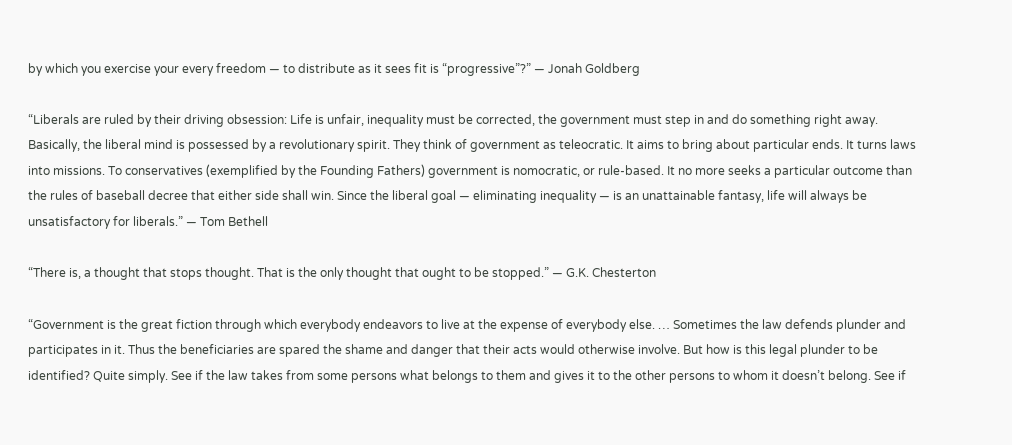by which you exercise your every freedom — to distribute as it sees fit is “progressive”?” — Jonah Goldberg

“Liberals are ruled by their driving obsession: Life is unfair, inequality must be corrected, the government must step in and do something right away. Basically, the liberal mind is possessed by a revolutionary spirit. They think of government as teleocratic. It aims to bring about particular ends. It turns laws into missions. To conservatives (exemplified by the Founding Fathers) government is nomocratic, or rule-based. It no more seeks a particular outcome than the rules of baseball decree that either side shall win. Since the liberal goal — eliminating inequality — is an unattainable fantasy, life will always be unsatisfactory for liberals.” — Tom Bethell

“There is, a thought that stops thought. That is the only thought that ought to be stopped.” — G.K. Chesterton

“Government is the great fiction through which everybody endeavors to live at the expense of everybody else. … Sometimes the law defends plunder and participates in it. Thus the beneficiaries are spared the shame and danger that their acts would otherwise involve. But how is this legal plunder to be identified? Quite simply. See if the law takes from some persons what belongs to them and gives it to the other persons to whom it doesn’t belong. See if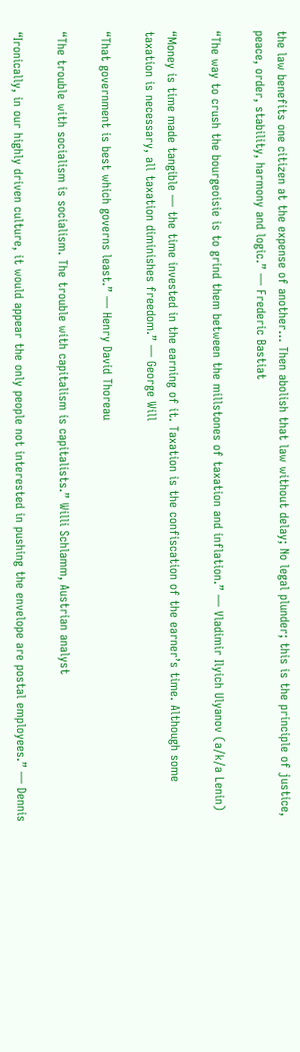the law benefits one citizen at the expense of another… Then abolish that law without delay; No legal plunder; this is the principle of justice, peace, order, stability, harmony and logic.” — Frederic Bastiat

“The way to crush the bourgeoisie is to grind them between the millstones of taxation and inflation.” — Vladimir Ilyich Ulyanov (a/k/a Lenin)

“Money is time made tangible — the time invested in the earning of it. Taxation is the confiscation of the earner’s time. Although some taxation is necessary, all taxation diminishes freedom.” — George Will

“That government is best which governs least.” — Henry David Thoreau

“The trouble with socialism is socialism. The trouble with capitalism is capitalists.” Willi Schlamm, Austrian analyst

“Ironically, in our highly driven culture, it would appear the only people not interested in pushing the envelope are postal employees.” — Dennis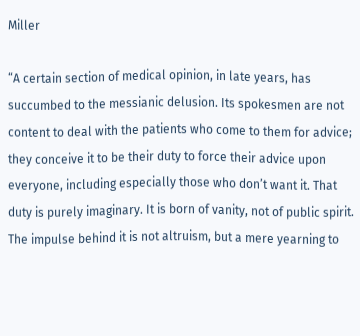Miller

“A certain section of medical opinion, in late years, has succumbed to the messianic delusion. Its spokesmen are not content to deal with the patients who come to them for advice; they conceive it to be their duty to force their advice upon everyone, including especially those who don’t want it. That duty is purely imaginary. It is born of vanity, not of public spirit. The impulse behind it is not altruism, but a mere yearning to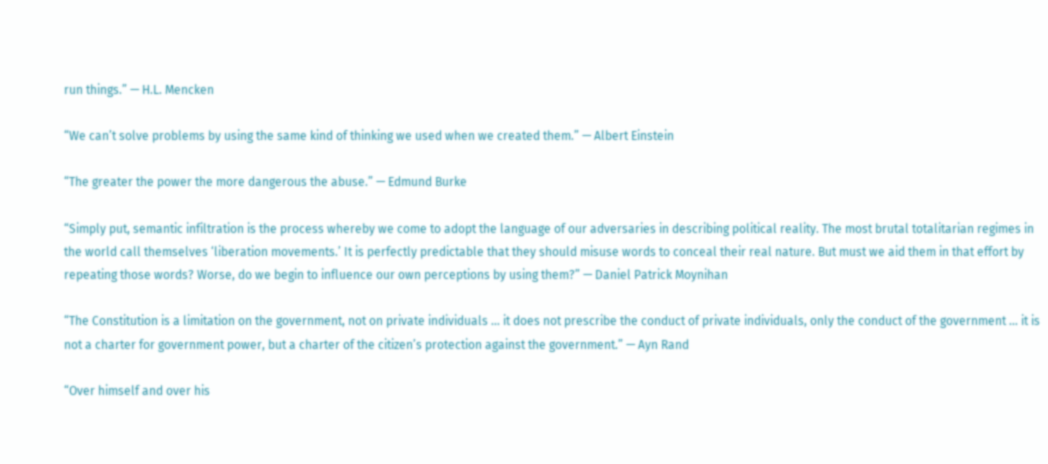run things.” — H.L. Mencken

“We can’t solve problems by using the same kind of thinking we used when we created them.” — Albert Einstein

“The greater the power the more dangerous the abuse.” — Edmund Burke

“Simply put, semantic infiltration is the process whereby we come to adopt the language of our adversaries in describing political reality. The most brutal totalitarian regimes in the world call themselves ‘liberation movements.’ It is perfectly predictable that they should misuse words to conceal their real nature. But must we aid them in that effort by repeating those words? Worse, do we begin to influence our own perceptions by using them?” — Daniel Patrick Moynihan

“The Constitution is a limitation on the government, not on private individuals … it does not prescribe the conduct of private individuals, only the conduct of the government … it is not a charter for government power, but a charter of the citizen’s protection against the government.” — Ayn Rand

“Over himself and over his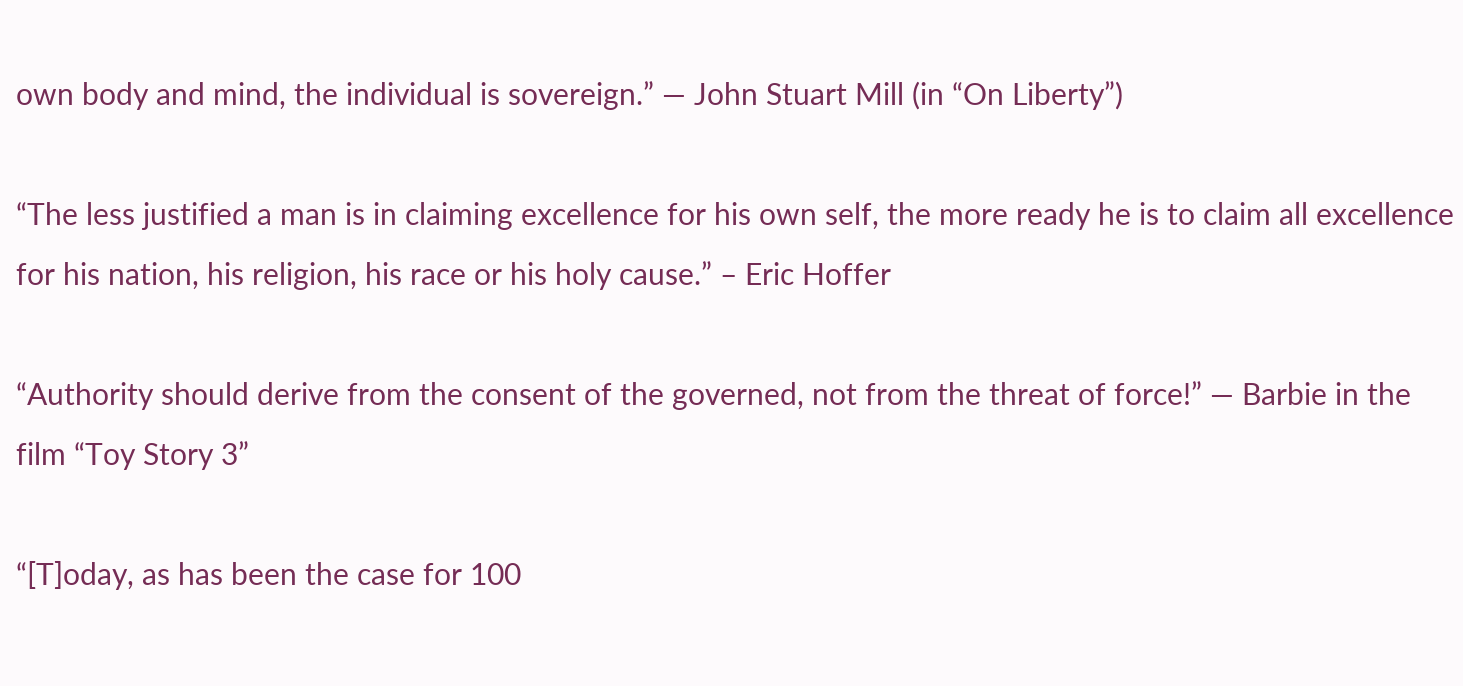own body and mind, the individual is sovereign.” — John Stuart Mill (in “On Liberty”)

“The less justified a man is in claiming excellence for his own self, the more ready he is to claim all excellence for his nation, his religion, his race or his holy cause.” – Eric Hoffer

“Authority should derive from the consent of the governed, not from the threat of force!” — Barbie in the film “Toy Story 3”

“[T]oday, as has been the case for 100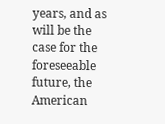years, and as will be the case for the foreseeable future, the American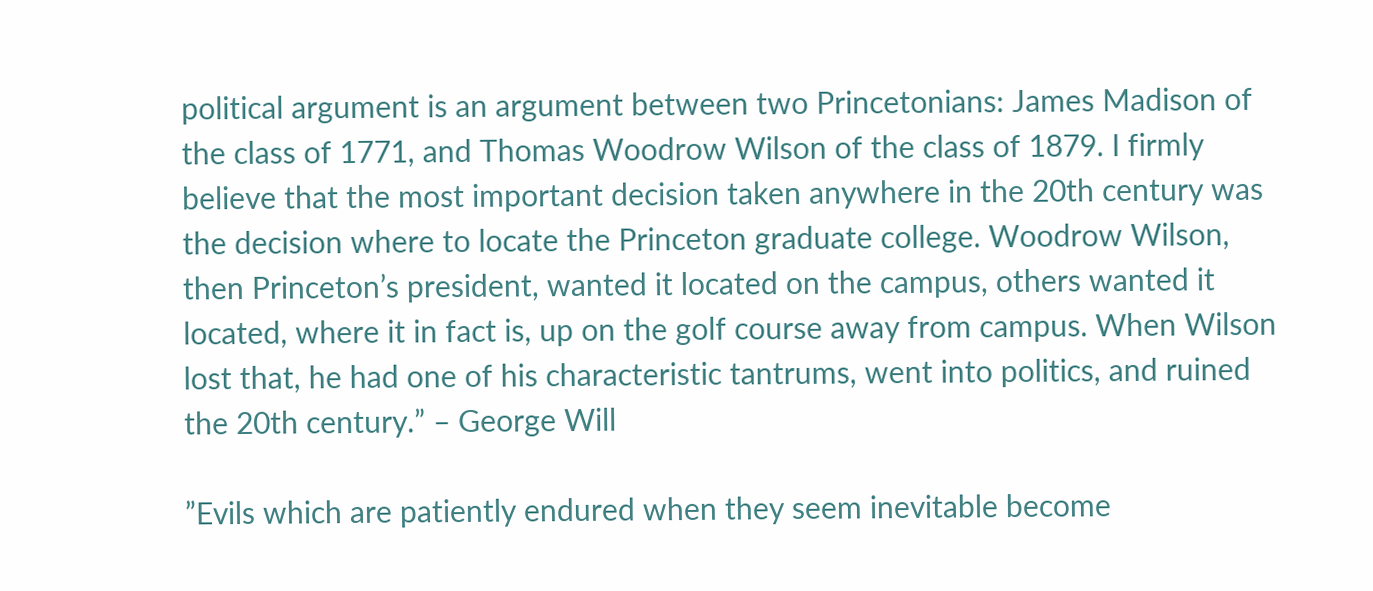political argument is an argument between two Princetonians: James Madison of the class of 1771, and Thomas Woodrow Wilson of the class of 1879. I firmly believe that the most important decision taken anywhere in the 20th century was the decision where to locate the Princeton graduate college. Woodrow Wilson, then Princeton’s president, wanted it located on the campus, others wanted it located, where it in fact is, up on the golf course away from campus. When Wilson lost that, he had one of his characteristic tantrums, went into politics, and ruined the 20th century.” – George Will

”Evils which are patiently endured when they seem inevitable become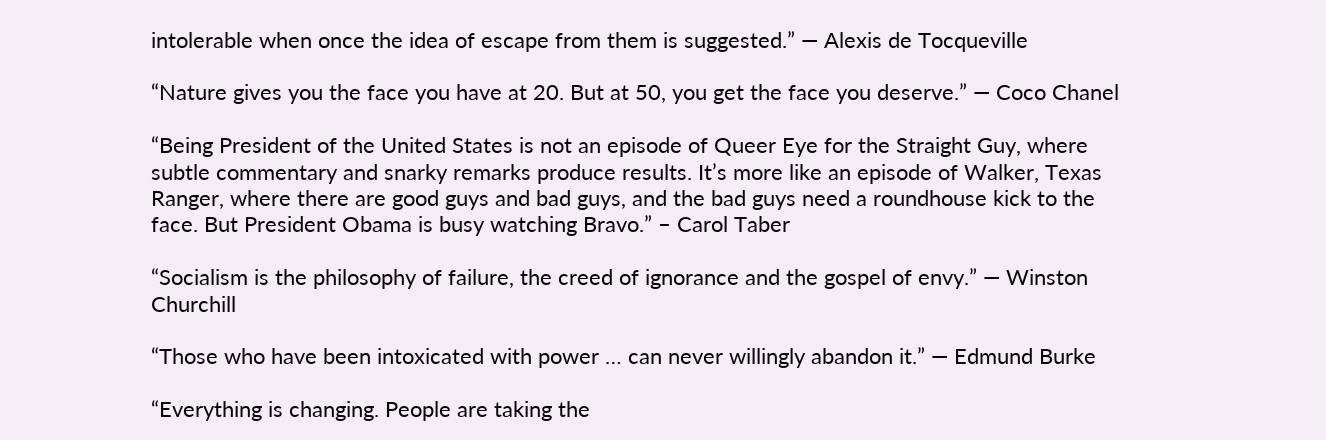intolerable when once the idea of escape from them is suggested.” — Alexis de Tocqueville

“Nature gives you the face you have at 20. But at 50, you get the face you deserve.” — Coco Chanel

“Being President of the United States is not an episode of Queer Eye for the Straight Guy, where subtle commentary and snarky remarks produce results. It’s more like an episode of Walker, Texas Ranger, where there are good guys and bad guys, and the bad guys need a roundhouse kick to the face. But President Obama is busy watching Bravo.” – Carol Taber

“Socialism is the philosophy of failure, the creed of ignorance and the gospel of envy.” — Winston Churchill

“Those who have been intoxicated with power … can never willingly abandon it.” — Edmund Burke

“Everything is changing. People are taking the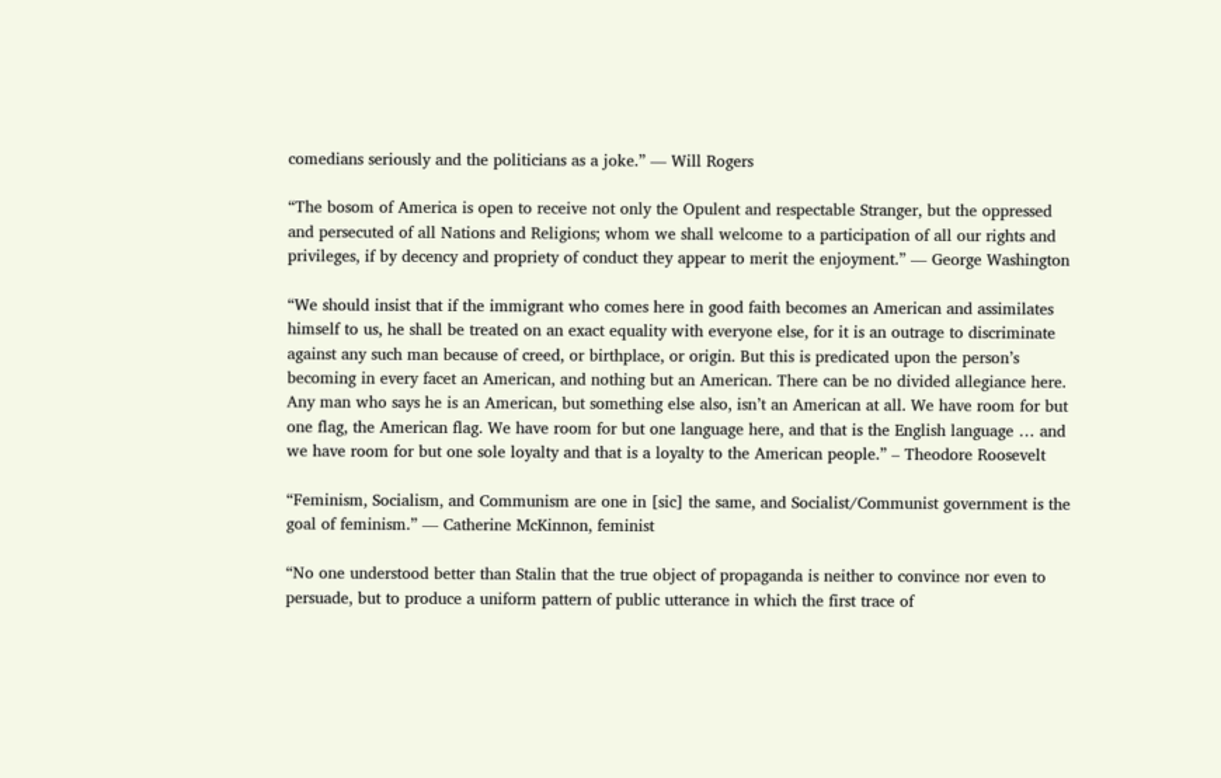comedians seriously and the politicians as a joke.” — Will Rogers

“The bosom of America is open to receive not only the Opulent and respectable Stranger, but the oppressed and persecuted of all Nations and Religions; whom we shall welcome to a participation of all our rights and privileges, if by decency and propriety of conduct they appear to merit the enjoyment.” — George Washington

“We should insist that if the immigrant who comes here in good faith becomes an American and assimilates himself to us, he shall be treated on an exact equality with everyone else, for it is an outrage to discriminate against any such man because of creed, or birthplace, or origin. But this is predicated upon the person’s becoming in every facet an American, and nothing but an American. There can be no divided allegiance here. Any man who says he is an American, but something else also, isn’t an American at all. We have room for but one flag, the American flag. We have room for but one language here, and that is the English language … and we have room for but one sole loyalty and that is a loyalty to the American people.” – Theodore Roosevelt

“Feminism, Socialism, and Communism are one in [sic] the same, and Socialist/Communist government is the goal of feminism.” — Catherine McKinnon, feminist

“No one understood better than Stalin that the true object of propaganda is neither to convince nor even to persuade, but to produce a uniform pattern of public utterance in which the first trace of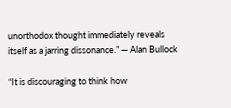unorthodox thought immediately reveals itself as a jarring dissonance.” — Alan Bullock

“It is discouraging to think how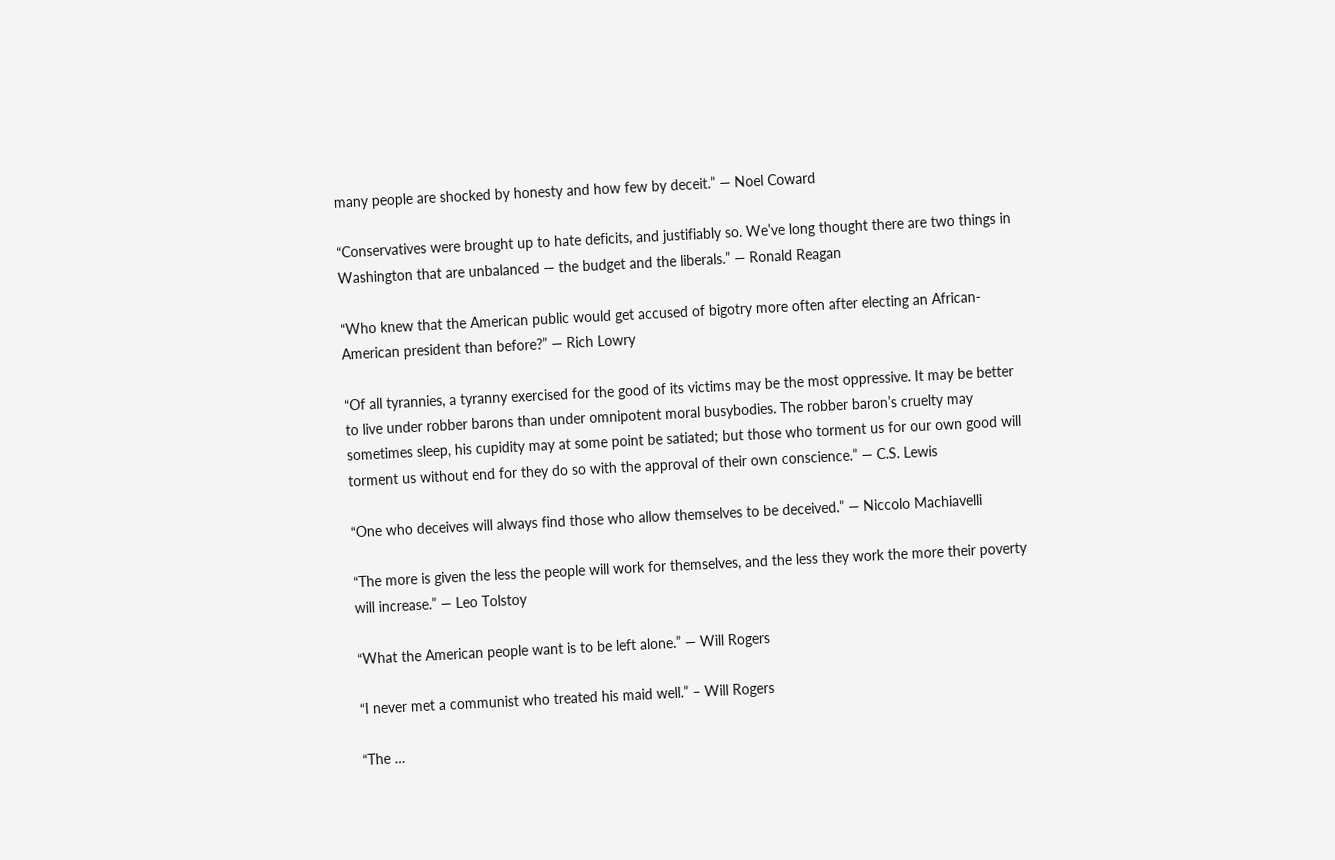many people are shocked by honesty and how few by deceit.” — Noel Coward

“Conservatives were brought up to hate deficits, and justifiably so. We’ve long thought there are two things in Washington that are unbalanced — the budget and the liberals.” — Ronald Reagan

“Who knew that the American public would get accused of bigotry more often after electing an African-American president than before?” — Rich Lowry

“Of all tyrannies, a tyranny exercised for the good of its victims may be the most oppressive. It may be better to live under robber barons than under omnipotent moral busybodies. The robber baron’s cruelty may sometimes sleep, his cupidity may at some point be satiated; but those who torment us for our own good will torment us without end for they do so with the approval of their own conscience.” — C.S. Lewis

“One who deceives will always find those who allow themselves to be deceived.” — Niccolo Machiavelli

“The more is given the less the people will work for themselves, and the less they work the more their poverty will increase.” — Leo Tolstoy

“What the American people want is to be left alone.” — Will Rogers

“I never met a communist who treated his maid well.” – Will Rogers

“The …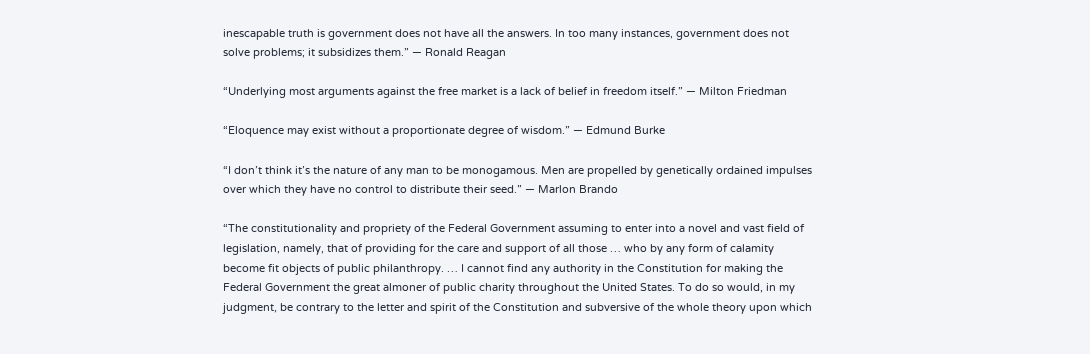inescapable truth is government does not have all the answers. In too many instances, government does not solve problems; it subsidizes them.” — Ronald Reagan

“Underlying most arguments against the free market is a lack of belief in freedom itself.” — Milton Friedman

“Eloquence may exist without a proportionate degree of wisdom.” — Edmund Burke

“I don’t think it’s the nature of any man to be monogamous. Men are propelled by genetically ordained impulses over which they have no control to distribute their seed.” — Marlon Brando

“The constitutionality and propriety of the Federal Government assuming to enter into a novel and vast field of legislation, namely, that of providing for the care and support of all those … who by any form of calamity become fit objects of public philanthropy. … I cannot find any authority in the Constitution for making the Federal Government the great almoner of public charity throughout the United States. To do so would, in my judgment, be contrary to the letter and spirit of the Constitution and subversive of the whole theory upon which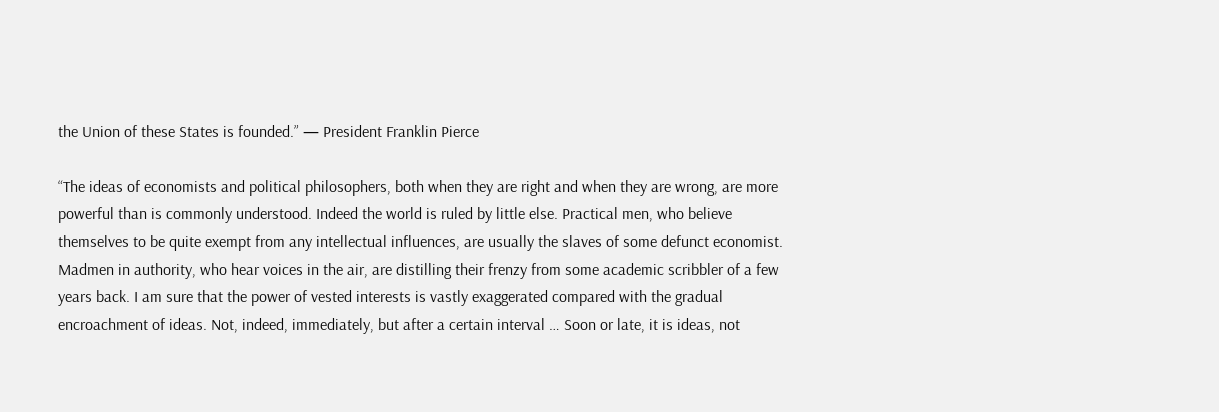the Union of these States is founded.” — President Franklin Pierce

“The ideas of economists and political philosophers, both when they are right and when they are wrong, are more powerful than is commonly understood. Indeed the world is ruled by little else. Practical men, who believe themselves to be quite exempt from any intellectual influences, are usually the slaves of some defunct economist. Madmen in authority, who hear voices in the air, are distilling their frenzy from some academic scribbler of a few years back. I am sure that the power of vested interests is vastly exaggerated compared with the gradual encroachment of ideas. Not, indeed, immediately, but after a certain interval … Soon or late, it is ideas, not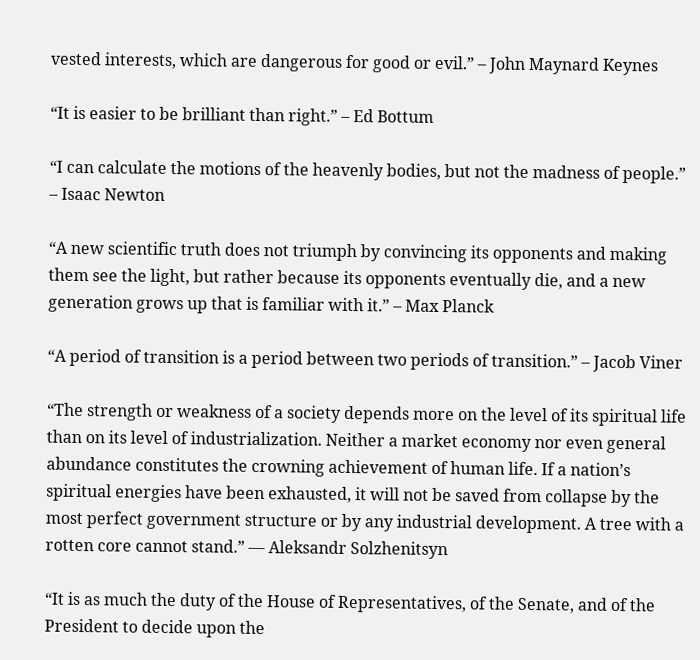vested interests, which are dangerous for good or evil.” – John Maynard Keynes

“It is easier to be brilliant than right.” – Ed Bottum

“I can calculate the motions of the heavenly bodies, but not the madness of people.” – Isaac Newton

“A new scientific truth does not triumph by convincing its opponents and making them see the light, but rather because its opponents eventually die, and a new generation grows up that is familiar with it.” – Max Planck

“A period of transition is a period between two periods of transition.” – Jacob Viner

“The strength or weakness of a society depends more on the level of its spiritual life than on its level of industrialization. Neither a market economy nor even general abundance constitutes the crowning achievement of human life. If a nation’s spiritual energies have been exhausted, it will not be saved from collapse by the most perfect government structure or by any industrial development. A tree with a rotten core cannot stand.” — Aleksandr Solzhenitsyn

“It is as much the duty of the House of Representatives, of the Senate, and of the President to decide upon the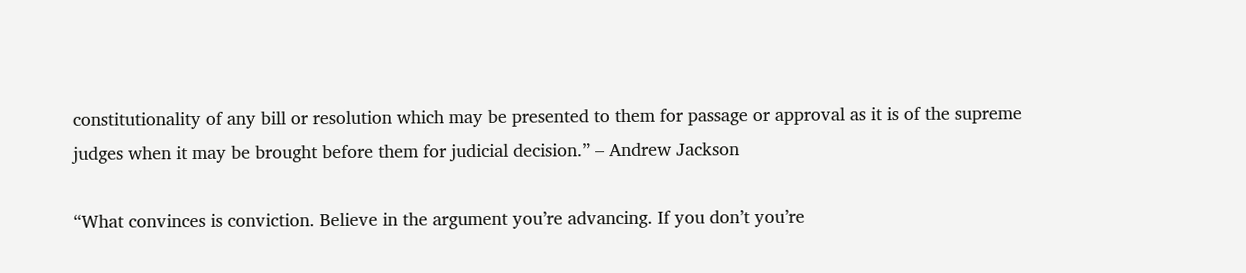constitutionality of any bill or resolution which may be presented to them for passage or approval as it is of the supreme judges when it may be brought before them for judicial decision.” – Andrew Jackson

“What convinces is conviction. Believe in the argument you’re advancing. If you don’t you’re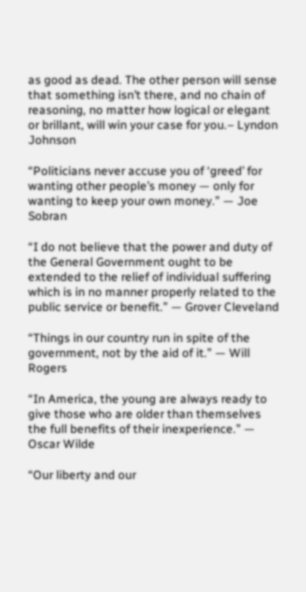as good as dead. The other person will sense that something isn’t there, and no chain of reasoning, no matter how logical or elegant or brillant, will win your case for you.– Lyndon Johnson

“Politicians never accuse you of ‘greed’ for wanting other people’s money — only for wanting to keep your own money.” — Joe Sobran

“I do not believe that the power and duty of the General Government ought to be extended to the relief of individual suffering which is in no manner properly related to the public service or benefit.” — Grover Cleveland

“Things in our country run in spite of the government, not by the aid of it.” — Will Rogers

“In America, the young are always ready to give those who are older than themselves the full benefits of their inexperience.” — Oscar Wilde

“Our liberty and our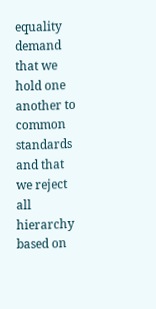equality demand that we hold one another to common standards and that we reject all hierarchy based on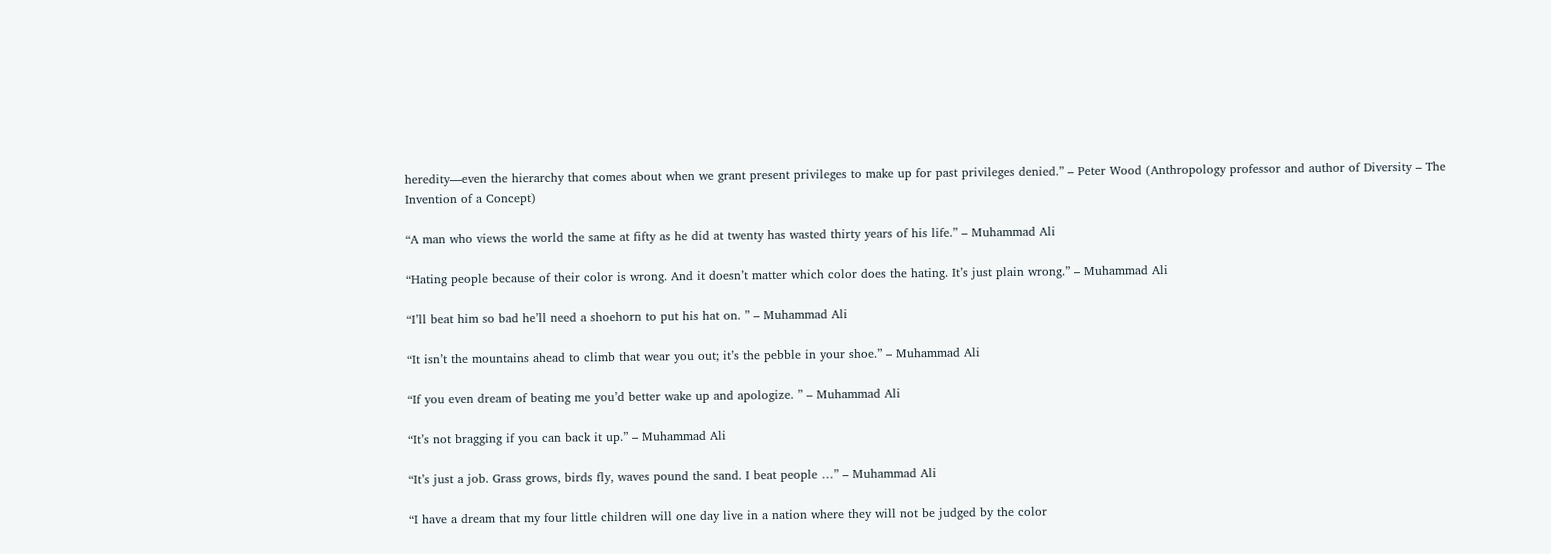heredity—even the hierarchy that comes about when we grant present privileges to make up for past privileges denied.” – Peter Wood (Anthropology professor and author of Diversity – The Invention of a Concept)

“A man who views the world the same at fifty as he did at twenty has wasted thirty years of his life.” – Muhammad Ali

“Hating people because of their color is wrong. And it doesn’t matter which color does the hating. It’s just plain wrong.” – Muhammad Ali

“I’ll beat him so bad he’ll need a shoehorn to put his hat on. ” – Muhammad Ali

“It isn’t the mountains ahead to climb that wear you out; it’s the pebble in your shoe.” – Muhammad Ali

“If you even dream of beating me you’d better wake up and apologize. ” – Muhammad Ali

“It’s not bragging if you can back it up.” – Muhammad Ali

“It’s just a job. Grass grows, birds fly, waves pound the sand. I beat people …” – Muhammad Ali

“I have a dream that my four little children will one day live in a nation where they will not be judged by the color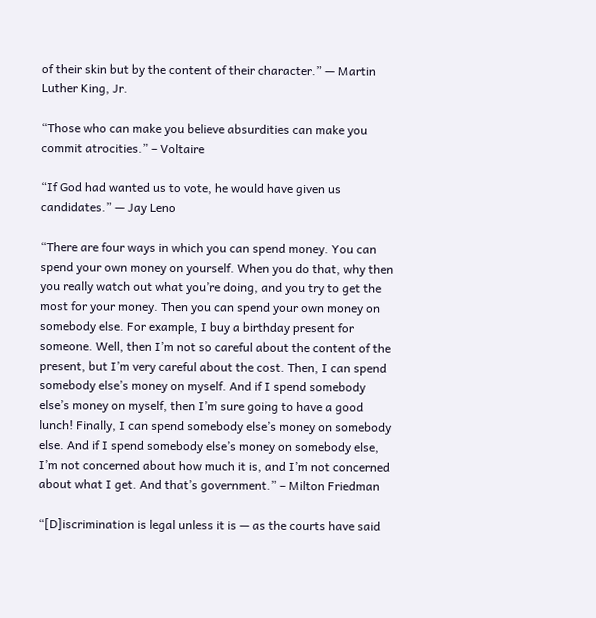of their skin but by the content of their character.” — Martin Luther King, Jr.

“Those who can make you believe absurdities can make you commit atrocities.” – Voltaire

“If God had wanted us to vote, he would have given us candidates.” — Jay Leno

“There are four ways in which you can spend money. You can spend your own money on yourself. When you do that, why then you really watch out what you’re doing, and you try to get the most for your money. Then you can spend your own money on somebody else. For example, I buy a birthday present for someone. Well, then I’m not so careful about the content of the present, but I’m very careful about the cost. Then, I can spend somebody else’s money on myself. And if I spend somebody else’s money on myself, then I’m sure going to have a good lunch! Finally, I can spend somebody else’s money on somebody else. And if I spend somebody else’s money on somebody else, I’m not concerned about how much it is, and I’m not concerned about what I get. And that’s government.” – Milton Friedman

“[D]iscrimination is legal unless it is — as the courts have said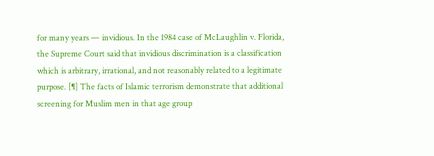for many years — invidious. In the 1984 case of McLaughlin v. Florida, the Supreme Court said that invidious discrimination is a classification which is arbitrary, irrational, and not reasonably related to a legitimate purpose. [¶] The facts of Islamic terrorism demonstrate that additional screening for Muslim men in that age group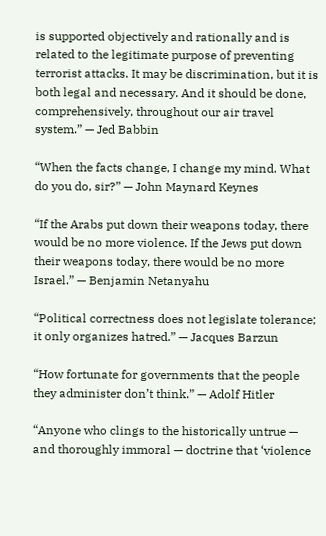is supported objectively and rationally and is related to the legitimate purpose of preventing terrorist attacks. It may be discrimination, but it is both legal and necessary. And it should be done, comprehensively, throughout our air travel system.” — Jed Babbin

“When the facts change, I change my mind. What do you do, sir?” — John Maynard Keynes

“If the Arabs put down their weapons today, there would be no more violence. If the Jews put down their weapons today, there would be no more Israel.” — Benjamin Netanyahu

“Political correctness does not legislate tolerance; it only organizes hatred.” — Jacques Barzun

“How fortunate for governments that the people they administer don’t think.” — Adolf Hitler

“Anyone who clings to the historically untrue — and thoroughly immoral — doctrine that ‘violence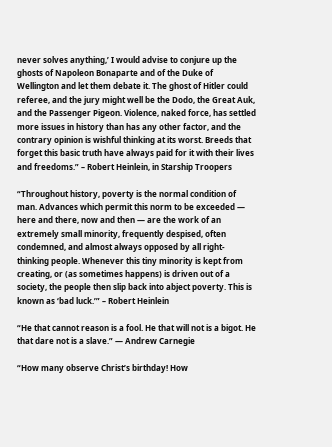never solves anything,’ I would advise to conjure up the ghosts of Napoleon Bonaparte and of the Duke of Wellington and let them debate it. The ghost of Hitler could referee, and the jury might well be the Dodo, the Great Auk, and the Passenger Pigeon. Violence, naked force, has settled more issues in history than has any other factor, and the contrary opinion is wishful thinking at its worst. Breeds that forget this basic truth have always paid for it with their lives and freedoms.” – Robert Heinlein, in Starship Troopers

“Throughout history, poverty is the normal condition of man. Advances which permit this norm to be exceeded — here and there, now and then — are the work of an extremely small minority, frequently despised, often condemned, and almost always opposed by all right-thinking people. Whenever this tiny minority is kept from creating, or (as sometimes happens) is driven out of a society, the people then slip back into abject poverty. This is known as ‘bad luck.’” – Robert Heinlein

“He that cannot reason is a fool. He that will not is a bigot. He that dare not is a slave.” — Andrew Carnegie

“How many observe Christ’s birthday! How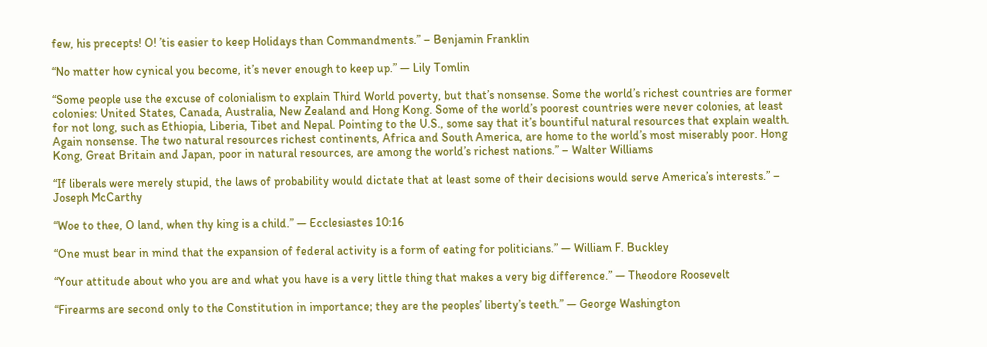few, his precepts! O! ’tis easier to keep Holidays than Commandments.” – Benjamin Franklin

“No matter how cynical you become, it’s never enough to keep up.” — Lily Tomlin

“Some people use the excuse of colonialism to explain Third World poverty, but that’s nonsense. Some the world’s richest countries are former colonies: United States, Canada, Australia, New Zealand and Hong Kong. Some of the world’s poorest countries were never colonies, at least for not long, such as Ethiopia, Liberia, Tibet and Nepal. Pointing to the U.S., some say that it’s bountiful natural resources that explain wealth. Again nonsense. The two natural resources richest continents, Africa and South America, are home to the world’s most miserably poor. Hong Kong, Great Britain and Japan, poor in natural resources, are among the world’s richest nations.” – Walter Williams

“If liberals were merely stupid, the laws of probability would dictate that at least some of their decisions would serve America’s interests.” – Joseph McCarthy

“Woe to thee, O land, when thy king is a child.” — Ecclesiastes 10:16

“One must bear in mind that the expansion of federal activity is a form of eating for politicians.” — William F. Buckley

“Your attitude about who you are and what you have is a very little thing that makes a very big difference.” — Theodore Roosevelt

“Firearms are second only to the Constitution in importance; they are the peoples’ liberty’s teeth.” — George Washington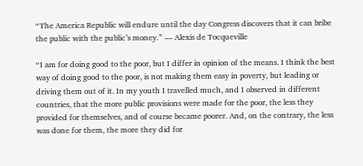“The America Republic will endure until the day Congress discovers that it can bribe the public with the public’s money.” — Alexis de Tocqueville

“I am for doing good to the poor, but I differ in opinion of the means. I think the best way of doing good to the poor, is not making them easy in poverty, but leading or driving them out of it. In my youth I travelled much, and I observed in different countries, that the more public provisions were made for the poor, the less they provided for themselves, and of course became poorer. And, on the contrary, the less was done for them, the more they did for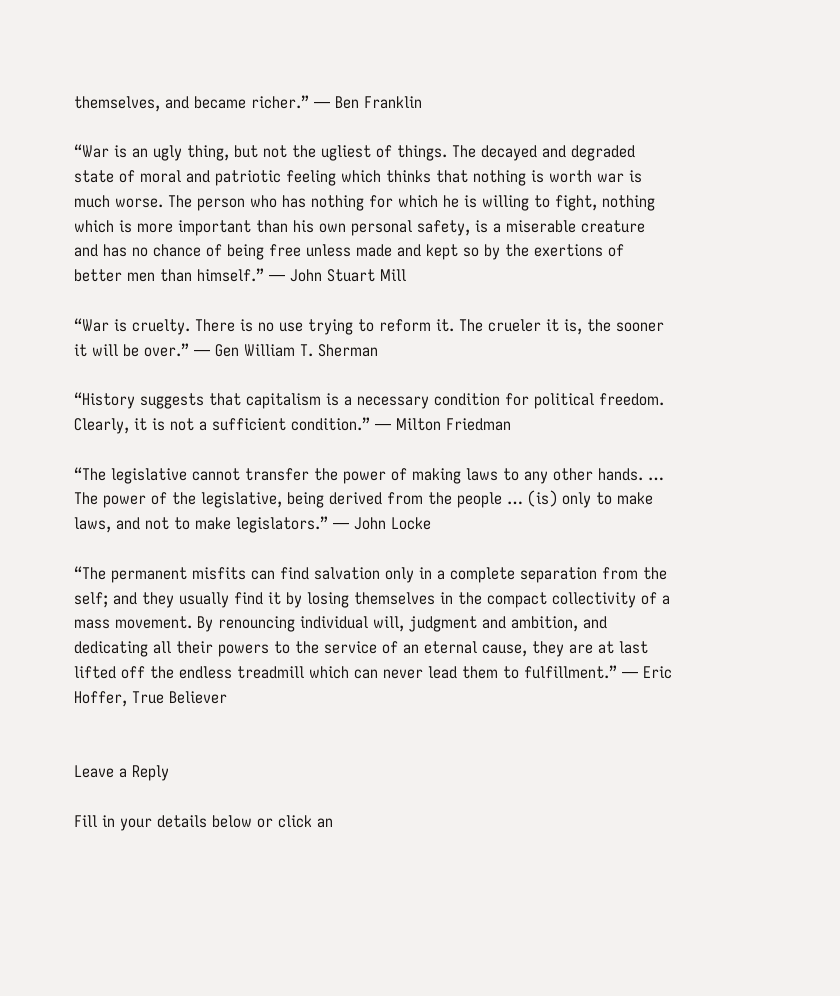themselves, and became richer.” — Ben Franklin

“War is an ugly thing, but not the ugliest of things. The decayed and degraded state of moral and patriotic feeling which thinks that nothing is worth war is much worse. The person who has nothing for which he is willing to fight, nothing which is more important than his own personal safety, is a miserable creature and has no chance of being free unless made and kept so by the exertions of better men than himself.” — John Stuart Mill

“War is cruelty. There is no use trying to reform it. The crueler it is, the sooner it will be over.” — Gen William T. Sherman

“History suggests that capitalism is a necessary condition for political freedom. Clearly, it is not a sufficient condition.” — Milton Friedman

“The legislative cannot transfer the power of making laws to any other hands. … The power of the legislative, being derived from the people … (is) only to make laws, and not to make legislators.” — John Locke

“The permanent misfits can find salvation only in a complete separation from the self; and they usually find it by losing themselves in the compact collectivity of a mass movement. By renouncing individual will, judgment and ambition, and dedicating all their powers to the service of an eternal cause, they are at last lifted off the endless treadmill which can never lead them to fulfillment.” — Eric Hoffer, True Believer


Leave a Reply

Fill in your details below or click an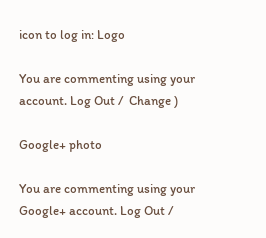icon to log in: Logo

You are commenting using your account. Log Out /  Change )

Google+ photo

You are commenting using your Google+ account. Log Out /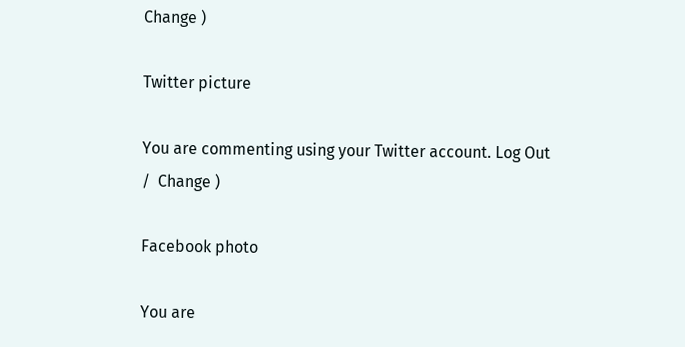Change )

Twitter picture

You are commenting using your Twitter account. Log Out /  Change )

Facebook photo

You are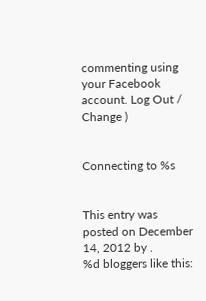commenting using your Facebook account. Log Out /  Change )


Connecting to %s


This entry was posted on December 14, 2012 by .
%d bloggers like this: